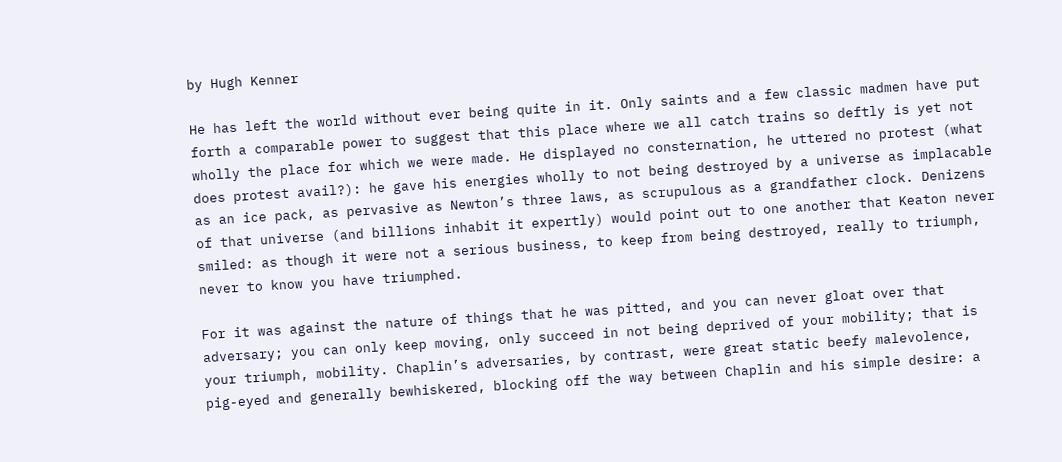by Hugh Kenner

He has left the world without ever being quite in it. Only saints and a few classic madmen have put forth a comparable power to suggest that this place where we all catch trains so deftly is yet not wholly the place for which we were made. He displayed no consternation, he uttered no protest (what does protest avail?): he gave his energies wholly to not being destroyed by a universe as implacable as an ice pack, as pervasive as Newton’s three laws, as scrupulous as a grandfather clock. Denizens of that universe (and billions inhabit it expertly) would point out to one another that Keaton never smiled: as though it were not a serious business, to keep from being destroyed, really to triumph, never to know you have triumphed.

For it was against the nature of things that he was pitted, and you can never gloat over that adversary; you can only keep moving, only succeed in not being deprived of your mobility; that is your triumph, mobility. Chaplin’s adversaries, by contrast, were great static beefy malevolence, pig-eyed and generally bewhiskered, blocking off the way between Chaplin and his simple desire: a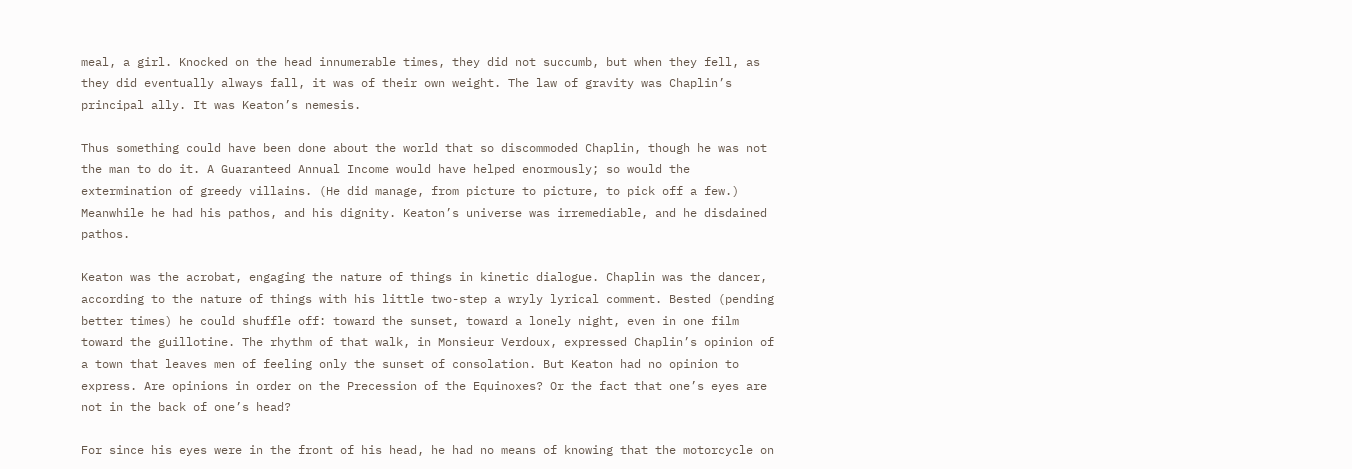meal, a girl. Knocked on the head innumerable times, they did not succumb, but when they fell, as they did eventually always fall, it was of their own weight. The law of gravity was Chaplin’s principal ally. It was Keaton’s nemesis.

Thus something could have been done about the world that so discommoded Chaplin, though he was not the man to do it. A Guaranteed Annual Income would have helped enormously; so would the extermination of greedy villains. (He did manage, from picture to picture, to pick off a few.) Meanwhile he had his pathos, and his dignity. Keaton’s universe was irremediable, and he disdained pathos.

Keaton was the acrobat, engaging the nature of things in kinetic dialogue. Chaplin was the dancer, according to the nature of things with his little two-step a wryly lyrical comment. Bested (pending better times) he could shuffle off: toward the sunset, toward a lonely night, even in one film toward the guillotine. The rhythm of that walk, in Monsieur Verdoux, expressed Chaplin’s opinion of a town that leaves men of feeling only the sunset of consolation. But Keaton had no opinion to express. Are opinions in order on the Precession of the Equinoxes? Or the fact that one’s eyes are not in the back of one’s head?

For since his eyes were in the front of his head, he had no means of knowing that the motorcycle on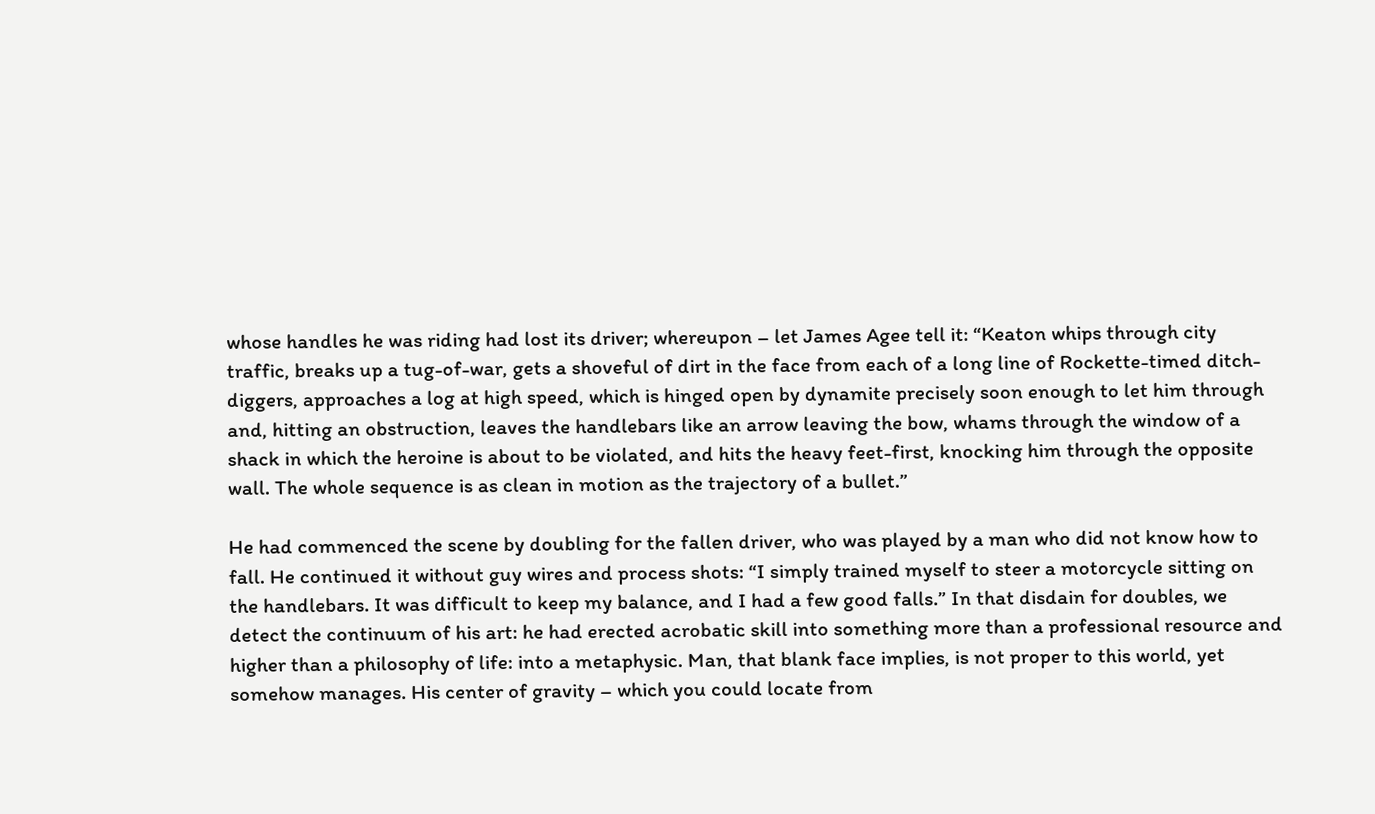whose handles he was riding had lost its driver; whereupon – let James Agee tell it: “Keaton whips through city traffic, breaks up a tug-of-war, gets a shoveful of dirt in the face from each of a long line of Rockette-timed ditch-diggers, approaches a log at high speed, which is hinged open by dynamite precisely soon enough to let him through and, hitting an obstruction, leaves the handlebars like an arrow leaving the bow, whams through the window of a shack in which the heroine is about to be violated, and hits the heavy feet-first, knocking him through the opposite wall. The whole sequence is as clean in motion as the trajectory of a bullet.”

He had commenced the scene by doubling for the fallen driver, who was played by a man who did not know how to fall. He continued it without guy wires and process shots: “I simply trained myself to steer a motorcycle sitting on the handlebars. It was difficult to keep my balance, and I had a few good falls.” In that disdain for doubles, we detect the continuum of his art: he had erected acrobatic skill into something more than a professional resource and higher than a philosophy of life: into a metaphysic. Man, that blank face implies, is not proper to this world, yet somehow manages. His center of gravity – which you could locate from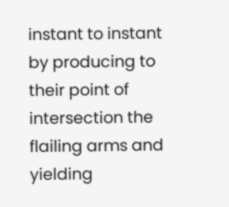instant to instant by producing to their point of intersection the flailing arms and yielding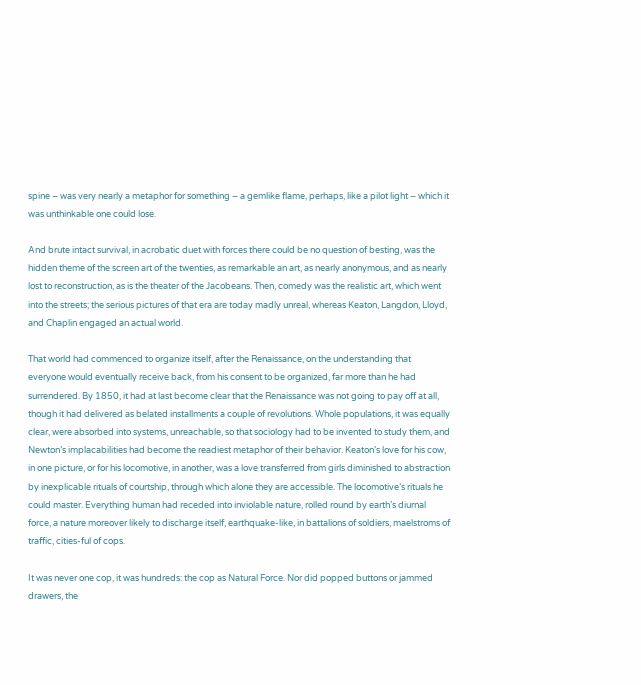spine – was very nearly a metaphor for something – a gemlike flame, perhaps, like a pilot light – which it was unthinkable one could lose.

And brute intact survival, in acrobatic duet with forces there could be no question of besting, was the hidden theme of the screen art of the twenties, as remarkable an art, as nearly anonymous, and as nearly lost to reconstruction, as is the theater of the Jacobeans. Then, comedy was the realistic art, which went into the streets; the serious pictures of that era are today madly unreal, whereas Keaton, Langdon, Lloyd, and Chaplin engaged an actual world.

That world had commenced to organize itself, after the Renaissance, on the understanding that everyone would eventually receive back, from his consent to be organized, far more than he had surrendered. By 1850, it had at last become clear that the Renaissance was not going to pay off at all, though it had delivered as belated installments a couple of revolutions. Whole populations, it was equally clear, were absorbed into systems, unreachable, so that sociology had to be invented to study them, and Newton’s implacabilities had become the readiest metaphor of their behavior. Keaton’s love for his cow, in one picture, or for his locomotive, in another, was a love transferred from girls diminished to abstraction by inexplicable rituals of courtship, through which alone they are accessible. The locomotive’s rituals he could master. Everything human had receded into inviolable nature, rolled round by earth’s diurnal force, a nature moreover likely to discharge itself, earthquake-like, in battalions of soldiers, maelstroms of traffic, cities-ful of cops.

It was never one cop, it was hundreds: the cop as Natural Force. Nor did popped buttons or jammed drawers, the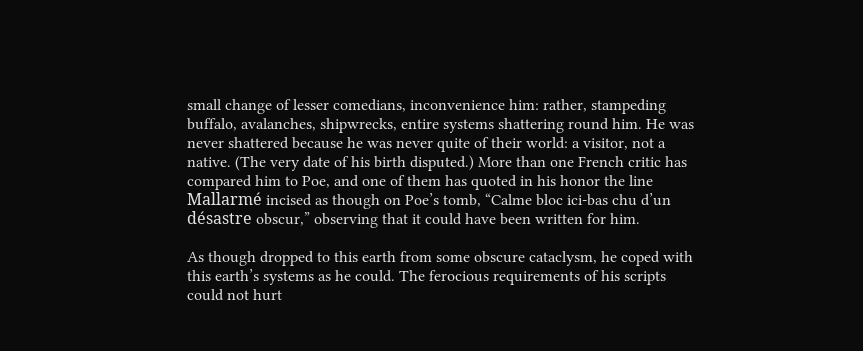small change of lesser comedians, inconvenience him: rather, stampeding buffalo, avalanches, shipwrecks, entire systems shattering round him. He was never shattered because he was never quite of their world: a visitor, not a native. (The very date of his birth disputed.) More than one French critic has compared him to Poe, and one of them has quoted in his honor the line Mallarmé incised as though on Poe’s tomb, “Calme bloc ici-bas chu d’un désastre obscur,” observing that it could have been written for him.

As though dropped to this earth from some obscure cataclysm, he coped with this earth’s systems as he could. The ferocious requirements of his scripts could not hurt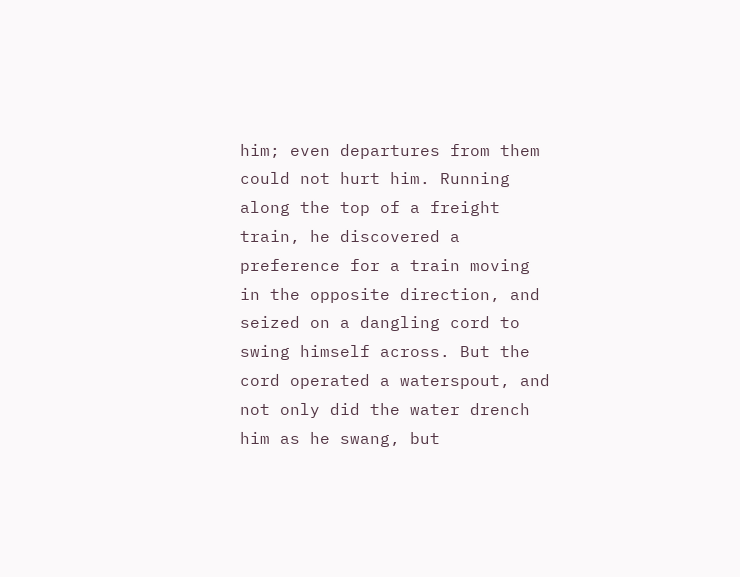him; even departures from them could not hurt him. Running along the top of a freight train, he discovered a preference for a train moving in the opposite direction, and seized on a dangling cord to swing himself across. But the cord operated a waterspout, and not only did the water drench him as he swang, but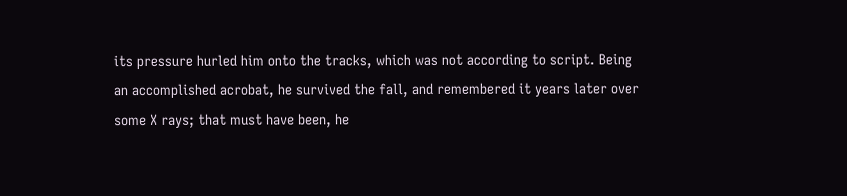its pressure hurled him onto the tracks, which was not according to script. Being an accomplished acrobat, he survived the fall, and remembered it years later over some X rays; that must have been, he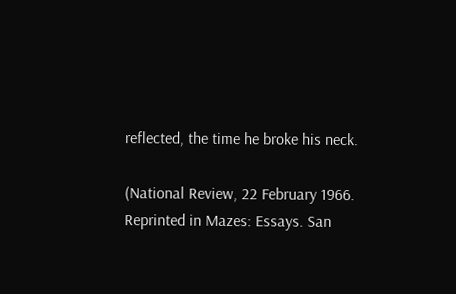reflected, the time he broke his neck.

(National Review, 22 February 1966. Reprinted in Mazes: Essays. San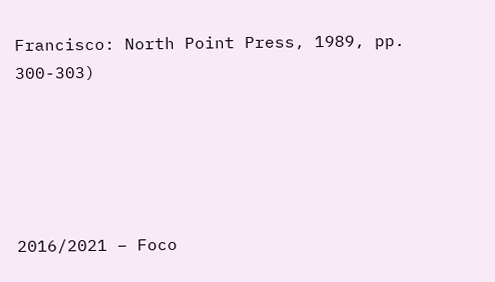Francisco: North Point Press, 1989, pp. 300-303)





2016/2021 – Foco